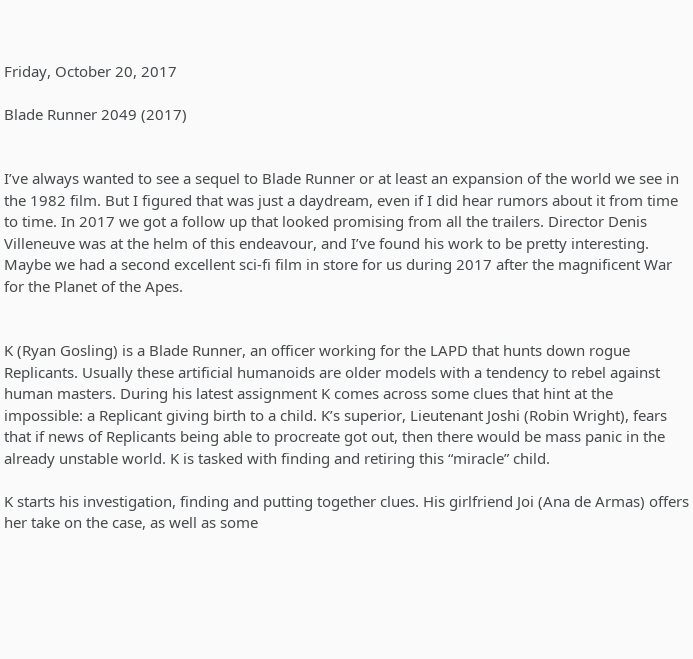Friday, October 20, 2017

Blade Runner 2049 (2017)


I’ve always wanted to see a sequel to Blade Runner or at least an expansion of the world we see in the 1982 film. But I figured that was just a daydream, even if I did hear rumors about it from time to time. In 2017 we got a follow up that looked promising from all the trailers. Director Denis Villeneuve was at the helm of this endeavour, and I’ve found his work to be pretty interesting. Maybe we had a second excellent sci-fi film in store for us during 2017 after the magnificent War for the Planet of the Apes.


K (Ryan Gosling) is a Blade Runner, an officer working for the LAPD that hunts down rogue Replicants. Usually these artificial humanoids are older models with a tendency to rebel against human masters. During his latest assignment K comes across some clues that hint at the impossible: a Replicant giving birth to a child. K’s superior, Lieutenant Joshi (Robin Wright), fears that if news of Replicants being able to procreate got out, then there would be mass panic in the already unstable world. K is tasked with finding and retiring this “miracle” child.

K starts his investigation, finding and putting together clues. His girlfriend Joi (Ana de Armas) offers her take on the case, as well as some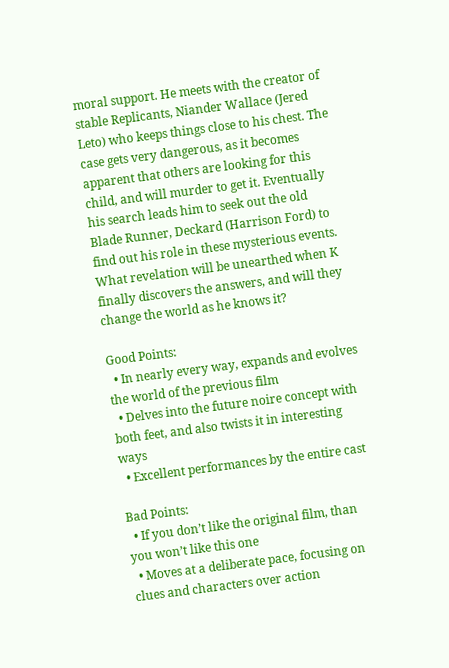moral support. He meets with the creator of stable Replicants, Niander Wallace (Jered Leto) who keeps things close to his chest. The case gets very dangerous, as it becomes apparent that others are looking for this child, and will murder to get it. Eventually his search leads him to seek out the old Blade Runner, Deckard (Harrison Ford) to find out his role in these mysterious events. What revelation will be unearthed when K finally discovers the answers, and will they change the world as he knows it?

Good Points:
  • In nearly every way, expands and evolves the world of the previous film
  • Delves into the future noire concept with both feet, and also twists it in interesting ways
  • Excellent performances by the entire cast

Bad Points:
  • If you don’t like the original film, than you won’t like this one
  • Moves at a deliberate pace, focusing on clues and characters over action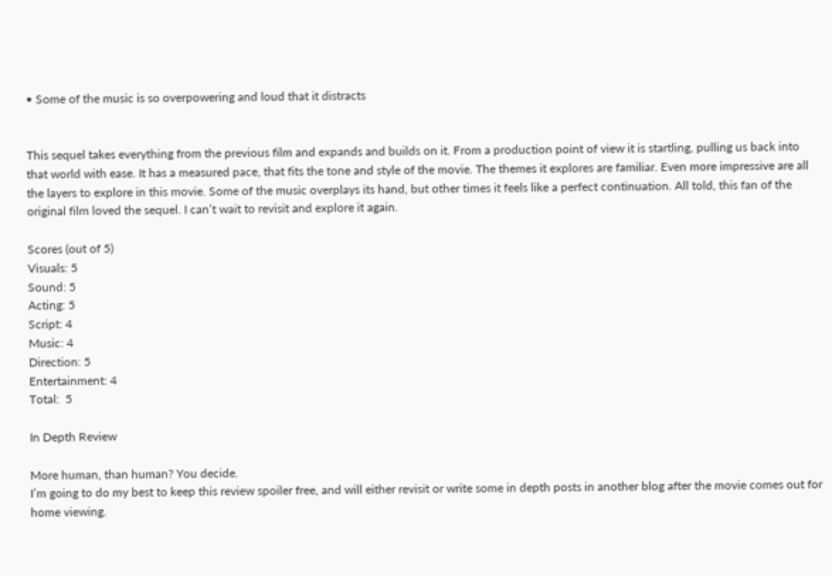• Some of the music is so overpowering and loud that it distracts


This sequel takes everything from the previous film and expands and builds on it. From a production point of view it is startling, pulling us back into that world with ease. It has a measured pace, that fits the tone and style of the movie. The themes it explores are familiar. Even more impressive are all the layers to explore in this movie. Some of the music overplays its hand, but other times it feels like a perfect continuation. All told, this fan of the original film loved the sequel. I can’t wait to revisit and explore it again.

Scores (out of 5)
Visuals: 5
Sound: 5
Acting: 5
Script: 4
Music: 4
Direction: 5
Entertainment: 4
Total:  5

In Depth Review

More human, than human? You decide.
I’m going to do my best to keep this review spoiler free, and will either revisit or write some in depth posts in another blog after the movie comes out for home viewing.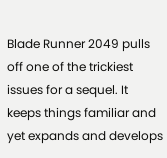Blade Runner 2049 pulls off one of the trickiest issues for a sequel. It keeps things familiar and yet expands and develops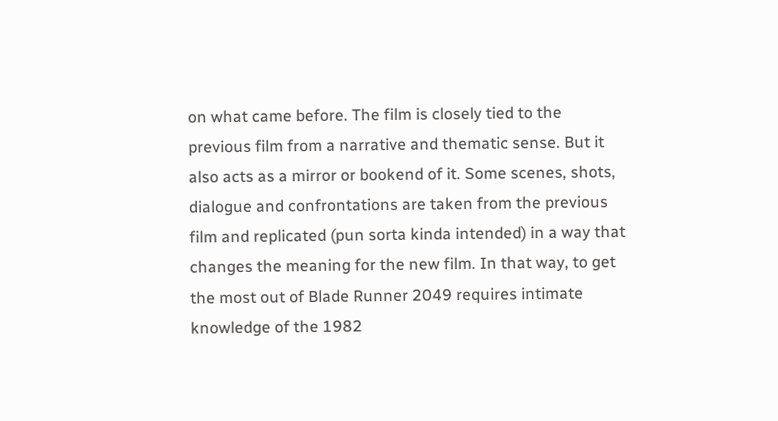on what came before. The film is closely tied to the previous film from a narrative and thematic sense. But it also acts as a mirror or bookend of it. Some scenes, shots, dialogue and confrontations are taken from the previous film and replicated (pun sorta kinda intended) in a way that changes the meaning for the new film. In that way, to get the most out of Blade Runner 2049 requires intimate knowledge of the 1982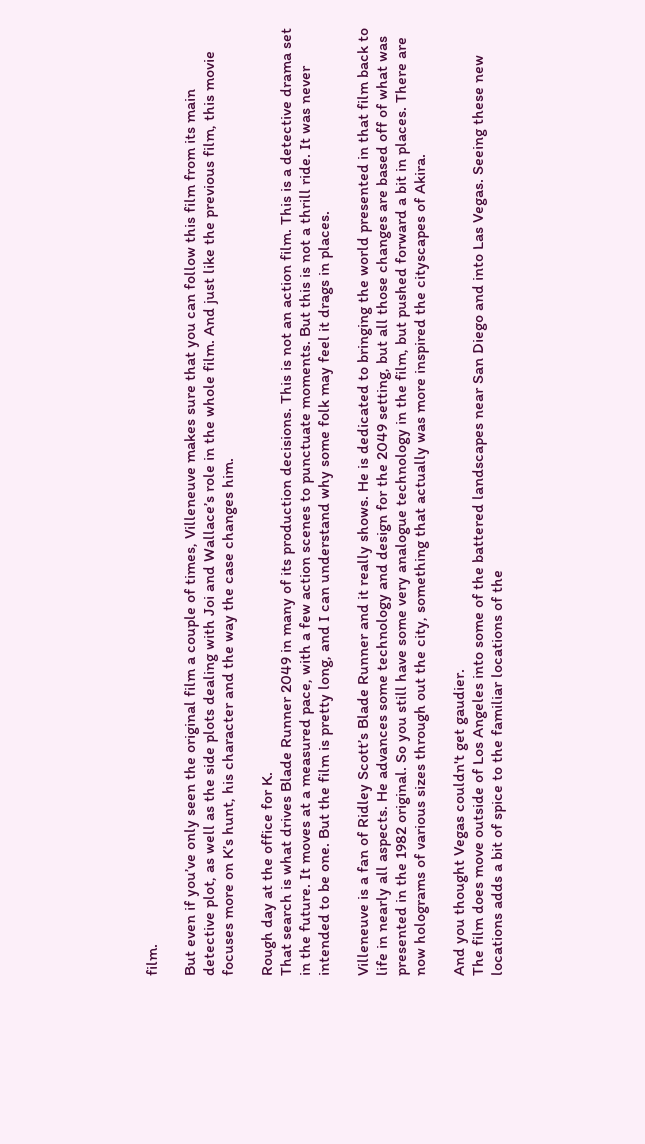film.

But even if you’ve only seen the original film a couple of times, Villeneuve makes sure that you can follow this film from its main detective plot, as well as the side plots dealing with Joi and Wallace’s role in the whole film. And just like the previous film, this movie focuses more on K’s hunt, his character and the way the case changes him.

Rough day at the office for K.
That search is what drives Blade Runner 2049 in many of its production decisions. This is not an action film. This is a detective drama set in the future. It moves at a measured pace, with a few action scenes to punctuate moments. But this is not a thrill ride. It was never intended to be one. But the film is pretty long, and I can understand why some folk may feel it drags in places.

Villeneuve is a fan of Ridley Scott’s Blade Runner and it really shows. He is dedicated to bringing the world presented in that film back to life in nearly all aspects. He advances some technology and design for the 2049 setting, but all those changes are based off of what was presented in the 1982 original. So you still have some very analogue technology in the film, but pushed forward a bit in places. There are now holograms of various sizes through out the city, something that actually was more inspired the cityscapes of Akira.

And you thought Vegas couldn't get gaudier.
The film does move outside of Los Angeles into some of the battered landscapes near San Diego and into Las Vegas. Seeing these new locations adds a bit of spice to the familiar locations of the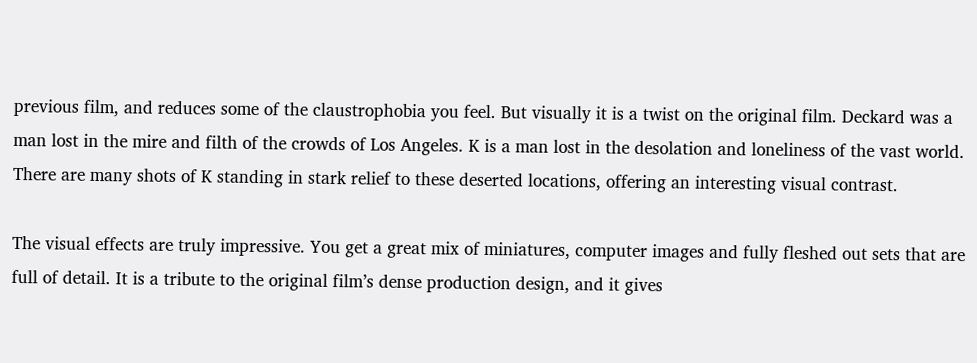previous film, and reduces some of the claustrophobia you feel. But visually it is a twist on the original film. Deckard was a man lost in the mire and filth of the crowds of Los Angeles. K is a man lost in the desolation and loneliness of the vast world. There are many shots of K standing in stark relief to these deserted locations, offering an interesting visual contrast.

The visual effects are truly impressive. You get a great mix of miniatures, computer images and fully fleshed out sets that are full of detail. It is a tribute to the original film’s dense production design, and it gives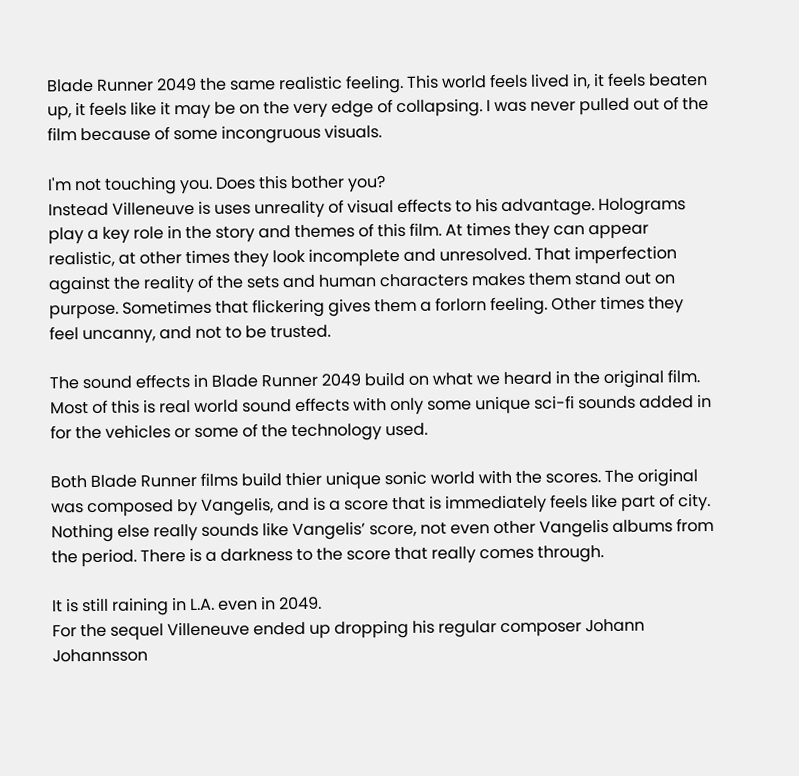Blade Runner 2049 the same realistic feeling. This world feels lived in, it feels beaten up, it feels like it may be on the very edge of collapsing. I was never pulled out of the film because of some incongruous visuals.

I'm not touching you. Does this bother you?
Instead Villeneuve is uses unreality of visual effects to his advantage. Holograms play a key role in the story and themes of this film. At times they can appear realistic, at other times they look incomplete and unresolved. That imperfection against the reality of the sets and human characters makes them stand out on purpose. Sometimes that flickering gives them a forlorn feeling. Other times they feel uncanny, and not to be trusted.

The sound effects in Blade Runner 2049 build on what we heard in the original film. Most of this is real world sound effects with only some unique sci-fi sounds added in for the vehicles or some of the technology used.

Both Blade Runner films build thier unique sonic world with the scores. The original was composed by Vangelis, and is a score that is immediately feels like part of city. Nothing else really sounds like Vangelis’ score, not even other Vangelis albums from the period. There is a darkness to the score that really comes through.

It is still raining in L.A. even in 2049.
For the sequel Villeneuve ended up dropping his regular composer Johann Johannsson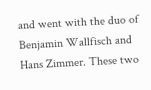and went with the duo of Benjamin Wallfisch and Hans Zimmer. These two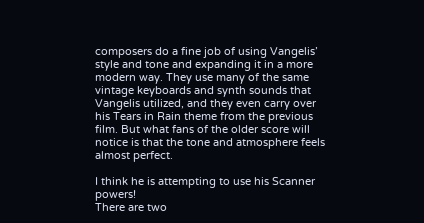composers do a fine job of using Vangelis’ style and tone and expanding it in a more modern way. They use many of the same vintage keyboards and synth sounds that Vangelis utilized, and they even carry over his Tears in Rain theme from the previous film. But what fans of the older score will notice is that the tone and atmosphere feels almost perfect.

I think he is attempting to use his Scanner powers!
There are two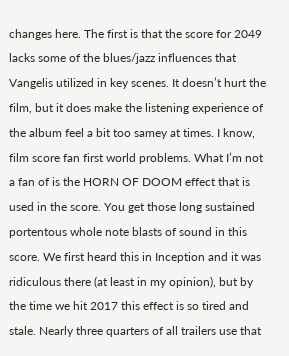changes here. The first is that the score for 2049 lacks some of the blues/jazz influences that Vangelis utilized in key scenes. It doesn’t hurt the film, but it does make the listening experience of the album feel a bit too samey at times. I know, film score fan first world problems. What I’m not a fan of is the HORN OF DOOM effect that is used in the score. You get those long sustained portentous whole note blasts of sound in this score. We first heard this in Inception and it was ridiculous there (at least in my opinion), but by the time we hit 2017 this effect is so tired and stale. Nearly three quarters of all trailers use that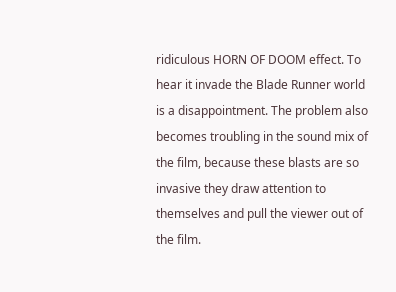ridiculous HORN OF DOOM effect. To hear it invade the Blade Runner world is a disappointment. The problem also becomes troubling in the sound mix of the film, because these blasts are so invasive they draw attention to themselves and pull the viewer out of the film.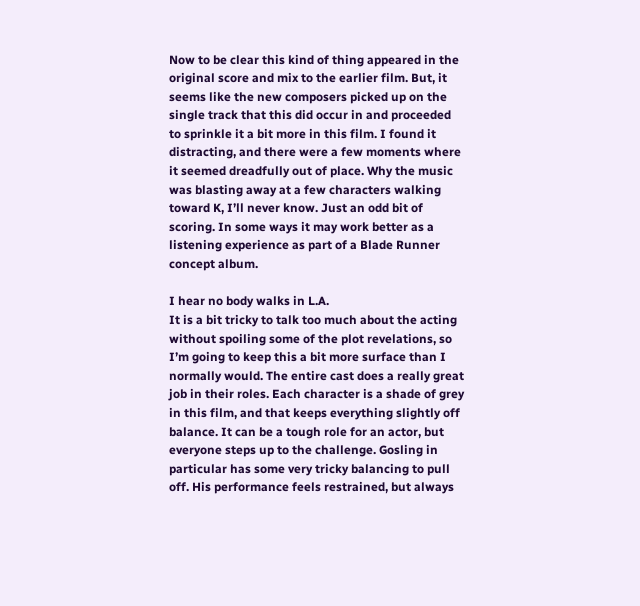Now to be clear this kind of thing appeared in the original score and mix to the earlier film. But, it seems like the new composers picked up on the single track that this did occur in and proceeded to sprinkle it a bit more in this film. I found it distracting, and there were a few moments where it seemed dreadfully out of place. Why the music was blasting away at a few characters walking toward K, I’ll never know. Just an odd bit of scoring. In some ways it may work better as a listening experience as part of a Blade Runner concept album.

I hear no body walks in L.A.
It is a bit tricky to talk too much about the acting without spoiling some of the plot revelations, so I’m going to keep this a bit more surface than I normally would. The entire cast does a really great job in their roles. Each character is a shade of grey in this film, and that keeps everything slightly off balance. It can be a tough role for an actor, but everyone steps up to the challenge. Gosling in particular has some very tricky balancing to pull off. His performance feels restrained, but always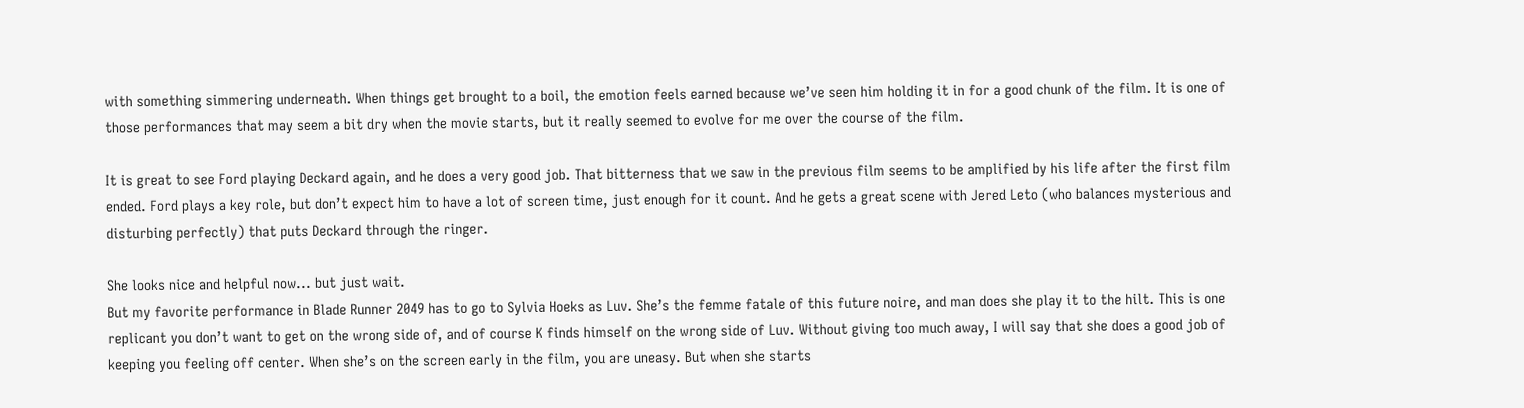with something simmering underneath. When things get brought to a boil, the emotion feels earned because we’ve seen him holding it in for a good chunk of the film. It is one of those performances that may seem a bit dry when the movie starts, but it really seemed to evolve for me over the course of the film.

It is great to see Ford playing Deckard again, and he does a very good job. That bitterness that we saw in the previous film seems to be amplified by his life after the first film ended. Ford plays a key role, but don’t expect him to have a lot of screen time, just enough for it count. And he gets a great scene with Jered Leto (who balances mysterious and disturbing perfectly) that puts Deckard through the ringer.

She looks nice and helpful now... but just wait.
But my favorite performance in Blade Runner 2049 has to go to Sylvia Hoeks as Luv. She’s the femme fatale of this future noire, and man does she play it to the hilt. This is one replicant you don’t want to get on the wrong side of, and of course K finds himself on the wrong side of Luv. Without giving too much away, I will say that she does a good job of keeping you feeling off center. When she’s on the screen early in the film, you are uneasy. But when she starts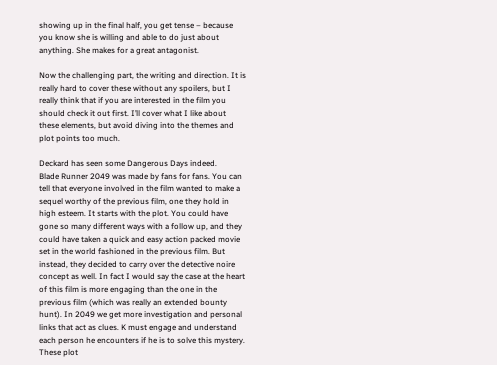showing up in the final half, you get tense – because you know she is willing and able to do just about anything. She makes for a great antagonist.

Now the challenging part, the writing and direction. It is really hard to cover these without any spoilers, but I really think that if you are interested in the film you should check it out first. I’ll cover what I like about these elements, but avoid diving into the themes and plot points too much.

Deckard has seen some Dangerous Days indeed.
Blade Runner 2049 was made by fans for fans. You can tell that everyone involved in the film wanted to make a sequel worthy of the previous film, one they hold in high esteem. It starts with the plot. You could have gone so many different ways with a follow up, and they could have taken a quick and easy action packed movie set in the world fashioned in the previous film. But instead, they decided to carry over the detective noire concept as well. In fact I would say the case at the heart of this film is more engaging than the one in the previous film (which was really an extended bounty hunt). In 2049 we get more investigation and personal links that act as clues. K must engage and understand each person he encounters if he is to solve this mystery. These plot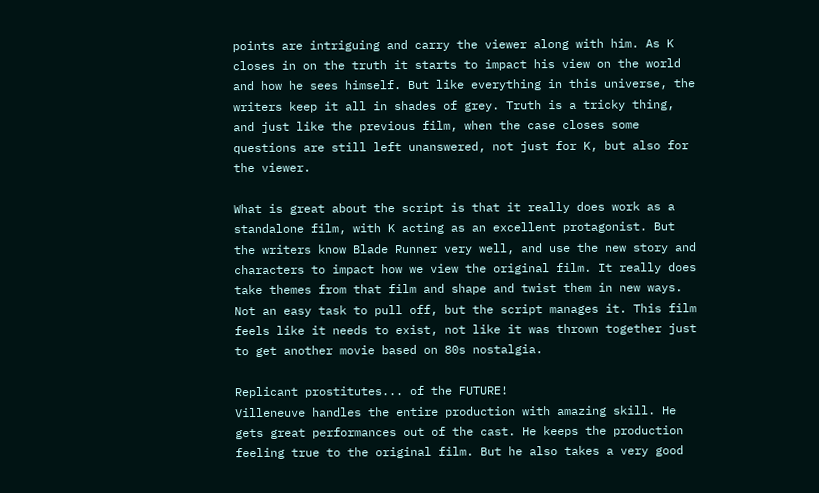points are intriguing and carry the viewer along with him. As K closes in on the truth it starts to impact his view on the world and how he sees himself. But like everything in this universe, the writers keep it all in shades of grey. Truth is a tricky thing, and just like the previous film, when the case closes some questions are still left unanswered, not just for K, but also for the viewer.

What is great about the script is that it really does work as a standalone film, with K acting as an excellent protagonist. But the writers know Blade Runner very well, and use the new story and characters to impact how we view the original film. It really does take themes from that film and shape and twist them in new ways. Not an easy task to pull off, but the script manages it. This film feels like it needs to exist, not like it was thrown together just to get another movie based on 80s nostalgia.

Replicant prostitutes... of the FUTURE!
Villeneuve handles the entire production with amazing skill. He gets great performances out of the cast. He keeps the production feeling true to the original film. But he also takes a very good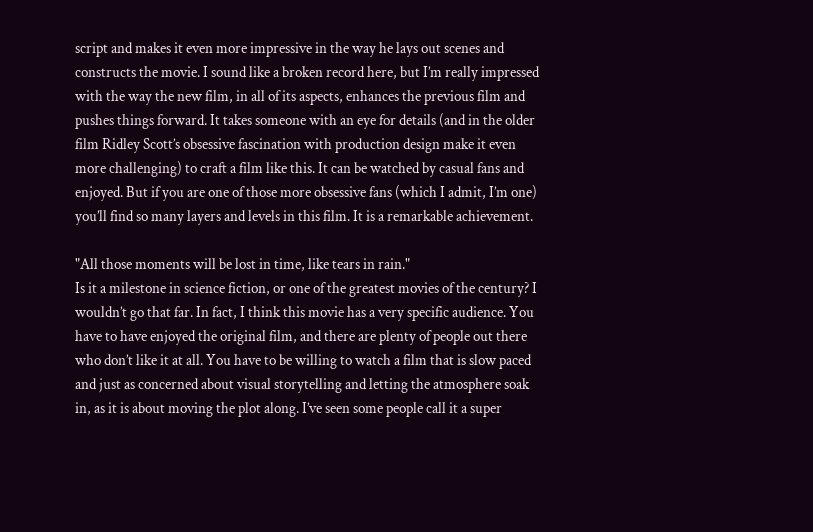script and makes it even more impressive in the way he lays out scenes and constructs the movie. I sound like a broken record here, but I’m really impressed with the way the new film, in all of its aspects, enhances the previous film and pushes things forward. It takes someone with an eye for details (and in the older film Ridley Scott’s obsessive fascination with production design make it even more challenging) to craft a film like this. It can be watched by casual fans and enjoyed. But if you are one of those more obsessive fans (which I admit, I’m one) you’ll find so many layers and levels in this film. It is a remarkable achievement.

"All those moments will be lost in time, like tears in rain."
Is it a milestone in science fiction, or one of the greatest movies of the century? I wouldn’t go that far. In fact, I think this movie has a very specific audience. You have to have enjoyed the original film, and there are plenty of people out there who don’t like it at all. You have to be willing to watch a film that is slow paced and just as concerned about visual storytelling and letting the atmosphere soak in, as it is about moving the plot along. I’ve seen some people call it a super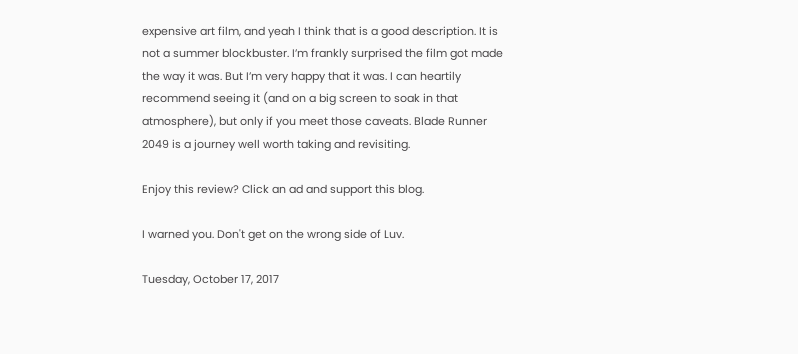expensive art film, and yeah I think that is a good description. It is not a summer blockbuster. I’m frankly surprised the film got made the way it was. But I’m very happy that it was. I can heartily recommend seeing it (and on a big screen to soak in that atmosphere), but only if you meet those caveats. Blade Runner 2049 is a journey well worth taking and revisiting.

Enjoy this review? Click an ad and support this blog.

I warned you. Don't get on the wrong side of Luv.

Tuesday, October 17, 2017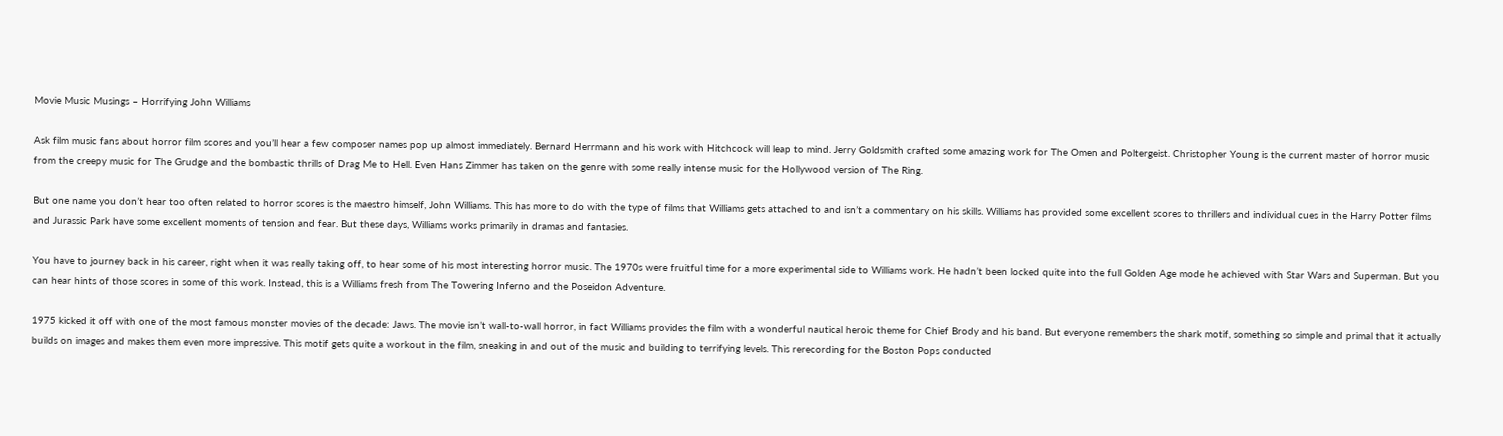Movie Music Musings – Horrifying John Williams

Ask film music fans about horror film scores and you’ll hear a few composer names pop up almost immediately. Bernard Herrmann and his work with Hitchcock will leap to mind. Jerry Goldsmith crafted some amazing work for The Omen and Poltergeist. Christopher Young is the current master of horror music from the creepy music for The Grudge and the bombastic thrills of Drag Me to Hell. Even Hans Zimmer has taken on the genre with some really intense music for the Hollywood version of The Ring.

But one name you don’t hear too often related to horror scores is the maestro himself, John Williams. This has more to do with the type of films that Williams gets attached to and isn’t a commentary on his skills. Williams has provided some excellent scores to thrillers and individual cues in the Harry Potter films and Jurassic Park have some excellent moments of tension and fear. But these days, Williams works primarily in dramas and fantasies.

You have to journey back in his career, right when it was really taking off, to hear some of his most interesting horror music. The 1970s were fruitful time for a more experimental side to Williams work. He hadn’t been locked quite into the full Golden Age mode he achieved with Star Wars and Superman. But you can hear hints of those scores in some of this work. Instead, this is a Williams fresh from The Towering Inferno and the Poseidon Adventure.

1975 kicked it off with one of the most famous monster movies of the decade: Jaws. The movie isn’t wall-to-wall horror, in fact Williams provides the film with a wonderful nautical heroic theme for Chief Brody and his band. But everyone remembers the shark motif, something so simple and primal that it actually builds on images and makes them even more impressive. This motif gets quite a workout in the film, sneaking in and out of the music and building to terrifying levels. This rerecording for the Boston Pops conducted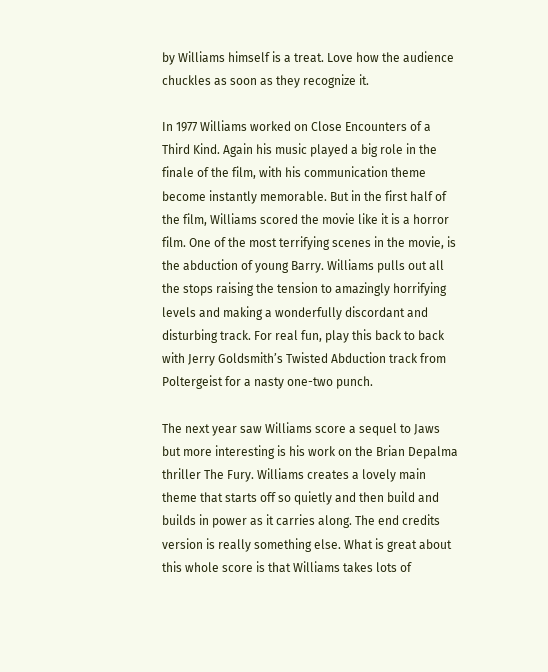by Williams himself is a treat. Love how the audience chuckles as soon as they recognize it.

In 1977 Williams worked on Close Encounters of a Third Kind. Again his music played a big role in the finale of the film, with his communication theme become instantly memorable. But in the first half of the film, Williams scored the movie like it is a horror film. One of the most terrifying scenes in the movie, is the abduction of young Barry. Williams pulls out all the stops raising the tension to amazingly horrifying levels and making a wonderfully discordant and disturbing track. For real fun, play this back to back with Jerry Goldsmith’s Twisted Abduction track from Poltergeist for a nasty one-two punch.

The next year saw Williams score a sequel to Jaws but more interesting is his work on the Brian Depalma thriller The Fury. Williams creates a lovely main theme that starts off so quietly and then build and builds in power as it carries along. The end credits version is really something else. What is great about this whole score is that Williams takes lots of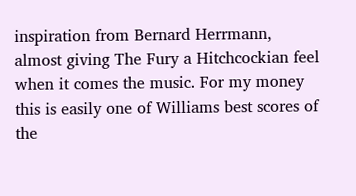inspiration from Bernard Herrmann, almost giving The Fury a Hitchcockian feel when it comes the music. For my money this is easily one of Williams best scores of the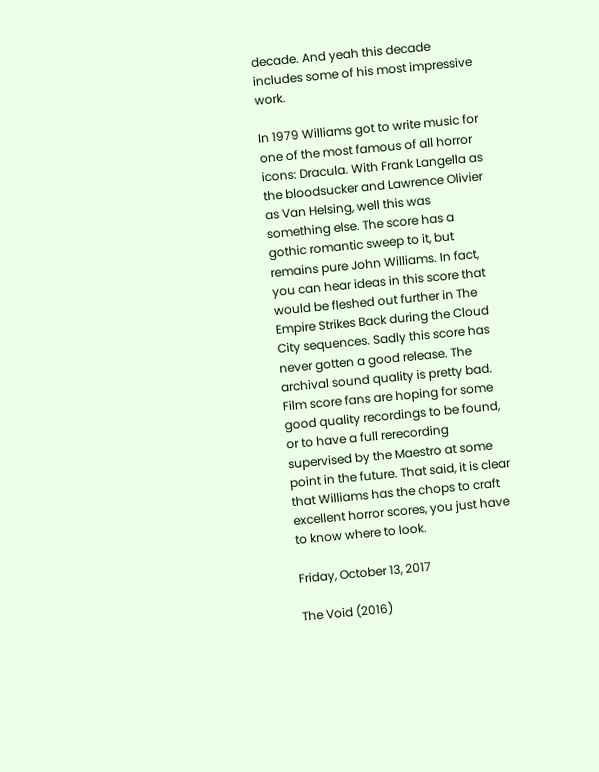decade. And yeah this decade includes some of his most impressive work.

In 1979 Williams got to write music for one of the most famous of all horror icons: Dracula. With Frank Langella as the bloodsucker and Lawrence Olivier as Van Helsing, well this was something else. The score has a gothic romantic sweep to it, but remains pure John Williams. In fact, you can hear ideas in this score that would be fleshed out further in The Empire Strikes Back during the Cloud City sequences. Sadly this score has never gotten a good release. The archival sound quality is pretty bad. Film score fans are hoping for some good quality recordings to be found, or to have a full rerecording supervised by the Maestro at some point in the future. That said, it is clear that Williams has the chops to craft excellent horror scores, you just have to know where to look.

Friday, October 13, 2017

The Void (2016)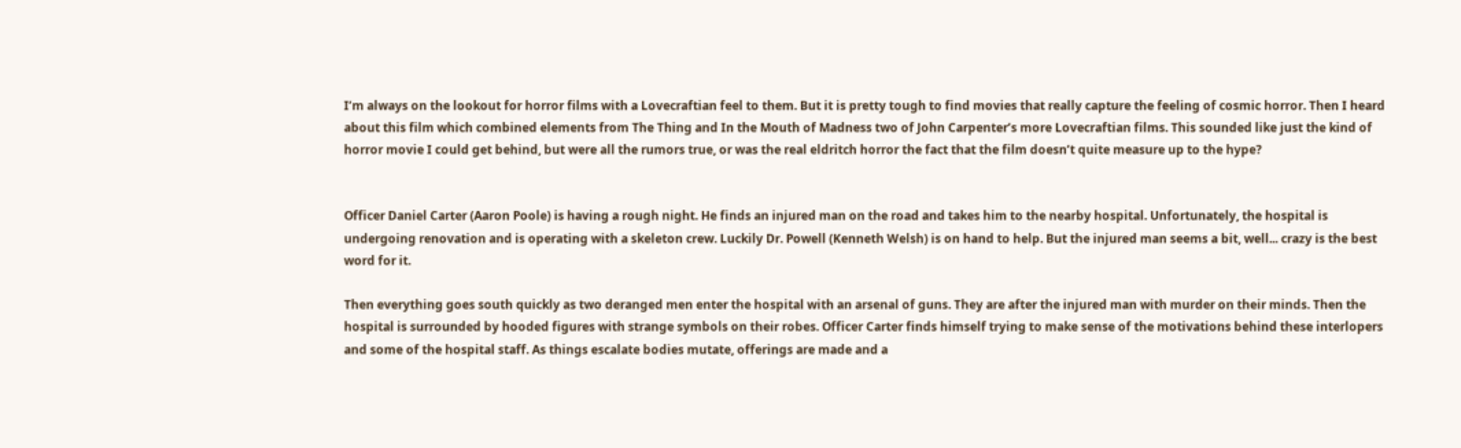I’m always on the lookout for horror films with a Lovecraftian feel to them. But it is pretty tough to find movies that really capture the feeling of cosmic horror. Then I heard about this film which combined elements from The Thing and In the Mouth of Madness two of John Carpenter’s more Lovecraftian films. This sounded like just the kind of horror movie I could get behind, but were all the rumors true, or was the real eldritch horror the fact that the film doesn’t quite measure up to the hype?


Officer Daniel Carter (Aaron Poole) is having a rough night. He finds an injured man on the road and takes him to the nearby hospital. Unfortunately, the hospital is undergoing renovation and is operating with a skeleton crew. Luckily Dr. Powell (Kenneth Welsh) is on hand to help. But the injured man seems a bit, well... crazy is the best word for it.

Then everything goes south quickly as two deranged men enter the hospital with an arsenal of guns. They are after the injured man with murder on their minds. Then the hospital is surrounded by hooded figures with strange symbols on their robes. Officer Carter finds himself trying to make sense of the motivations behind these interlopers and some of the hospital staff. As things escalate bodies mutate, offerings are made and a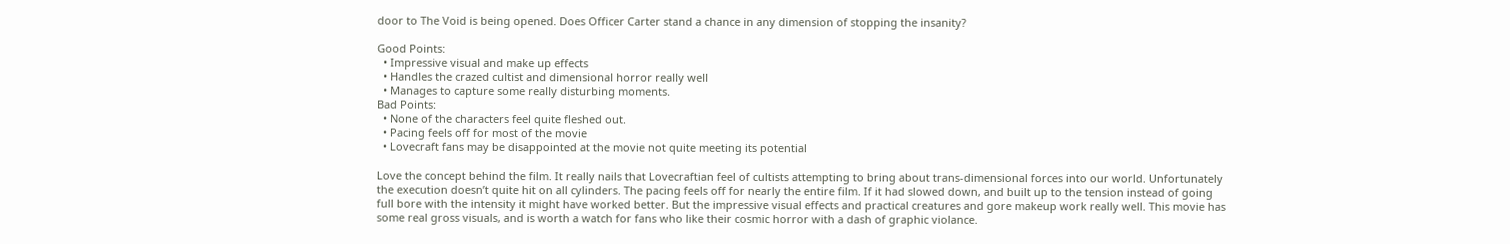door to The Void is being opened. Does Officer Carter stand a chance in any dimension of stopping the insanity?

Good Points:
  • Impressive visual and make up effects
  • Handles the crazed cultist and dimensional horror really well
  • Manages to capture some really disturbing moments.
Bad Points:
  • None of the characters feel quite fleshed out.
  • Pacing feels off for most of the movie
  • Lovecraft fans may be disappointed at the movie not quite meeting its potential

Love the concept behind the film. It really nails that Lovecraftian feel of cultists attempting to bring about trans-dimensional forces into our world. Unfortunately the execution doesn’t quite hit on all cylinders. The pacing feels off for nearly the entire film. If it had slowed down, and built up to the tension instead of going full bore with the intensity it might have worked better. But the impressive visual effects and practical creatures and gore makeup work really well. This movie has some real gross visuals, and is worth a watch for fans who like their cosmic horror with a dash of graphic violance.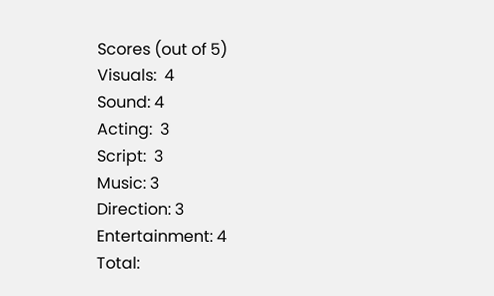Scores (out of 5)
Visuals:  4
Sound: 4
Acting:  3
Script:  3
Music: 3
Direction: 3
Entertainment: 4
Total: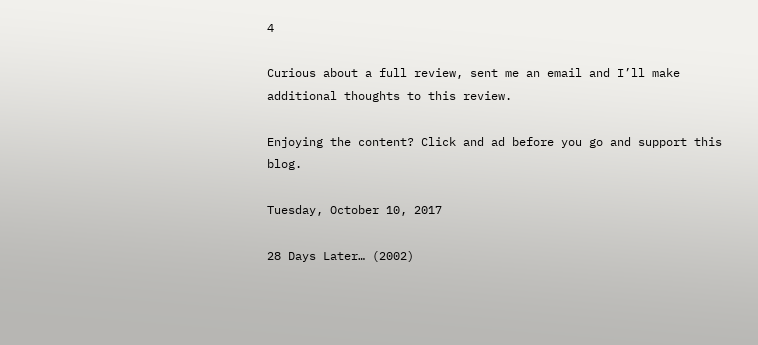4

Curious about a full review, sent me an email and I’ll make additional thoughts to this review.

Enjoying the content? Click and ad before you go and support this blog.

Tuesday, October 10, 2017

28 Days Later… (2002)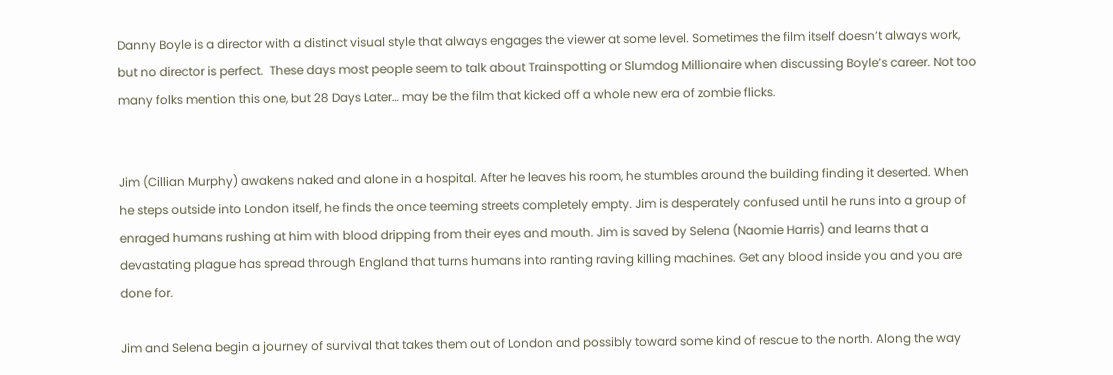Danny Boyle is a director with a distinct visual style that always engages the viewer at some level. Sometimes the film itself doesn’t always work, but no director is perfect.  These days most people seem to talk about Trainspotting or Slumdog Millionaire when discussing Boyle’s career. Not too many folks mention this one, but 28 Days Later… may be the film that kicked off a whole new era of zombie flicks.


Jim (Cillian Murphy) awakens naked and alone in a hospital. After he leaves his room, he stumbles around the building finding it deserted. When he steps outside into London itself, he finds the once teeming streets completely empty. Jim is desperately confused until he runs into a group of enraged humans rushing at him with blood dripping from their eyes and mouth. Jim is saved by Selena (Naomie Harris) and learns that a devastating plague has spread through England that turns humans into ranting raving killing machines. Get any blood inside you and you are done for.

Jim and Selena begin a journey of survival that takes them out of London and possibly toward some kind of rescue to the north. Along the way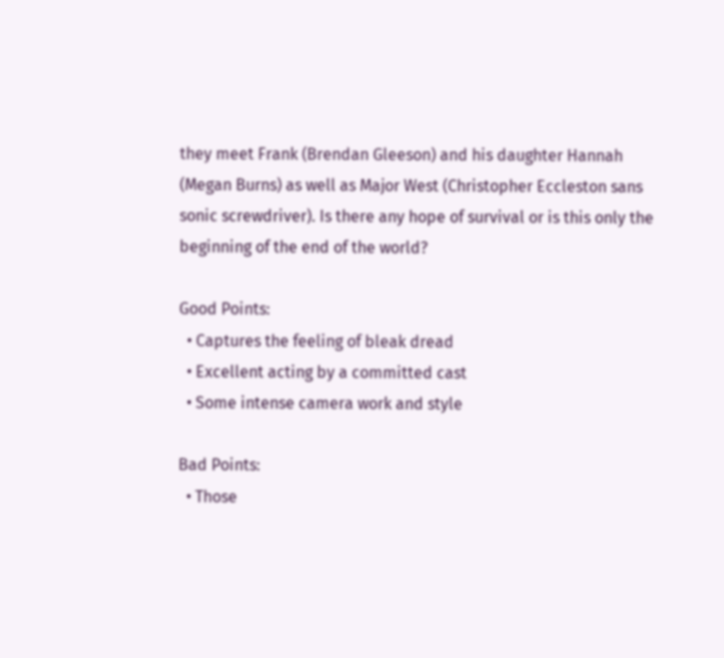they meet Frank (Brendan Gleeson) and his daughter Hannah (Megan Burns) as well as Major West (Christopher Eccleston sans sonic screwdriver). Is there any hope of survival or is this only the beginning of the end of the world?

Good Points:
  • Captures the feeling of bleak dread
  • Excellent acting by a committed cast
  • Some intense camera work and style

Bad Points:
  • Those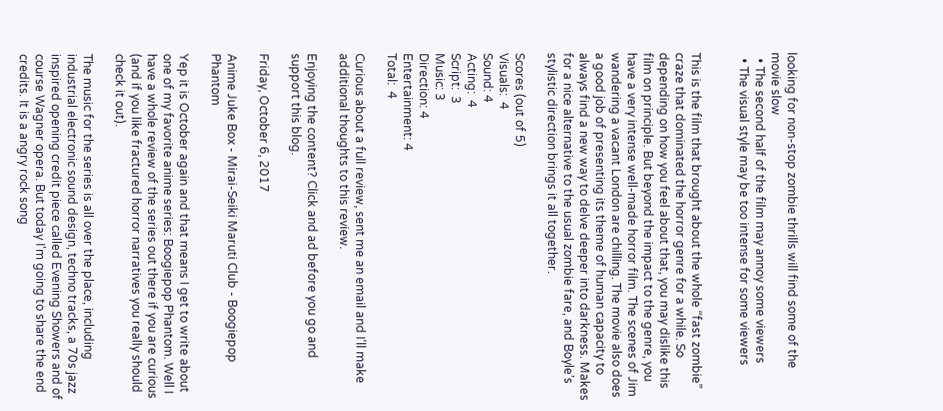looking for non-stop zombie thrills will find some of the movie slow
  • The second half of the film may annoy some viewers
  • The visual style may be too intense for some viewers


This is the film that brought about the whole “fast zombie” craze that dominated the horror genre for a while. So depending on how you feel about that, you may dislike this film on principle. But beyond the impact to the genre, you have a very intense well-made horror film. The scenes of Jim wandering a vacant London are chilling. The movie also does a good job of presenting its theme of human capacity to always find a new way to delve deeper into darkness. Makes for a nice alternative to the usual zombie fare, and Boyle’s stylistic direction brings it all together.

Scores (out of 5)
Visuals:  4
Sound: 4
Acting:  4
Script:  3
Music: 3
Direction: 4
Entertainment: 4
Total:  4

Curious about a full review, sent me an email and I’ll make additional thoughts to this review.

Enjoying the content? Click and ad before you go and support this blog.

Friday, October 6, 2017

Anime Juke Box - Mirai-Seiki Maruti Club - Boogiepop Phantom

Yep it is October again and that means I get to write about one of my favorite anime series: Boogiepop Phantom. Well I have a whole review of the series out there if you are curious (and if you like fractured horror narratives you really should check it out).

The music for the series is all over the place, including industrial electronic sound design, techno tracks, a 70s jazz inspired opening credit piece called Evening Showers and of course Wagner opera. But today I'm going to share the end credits. It is a angry rock song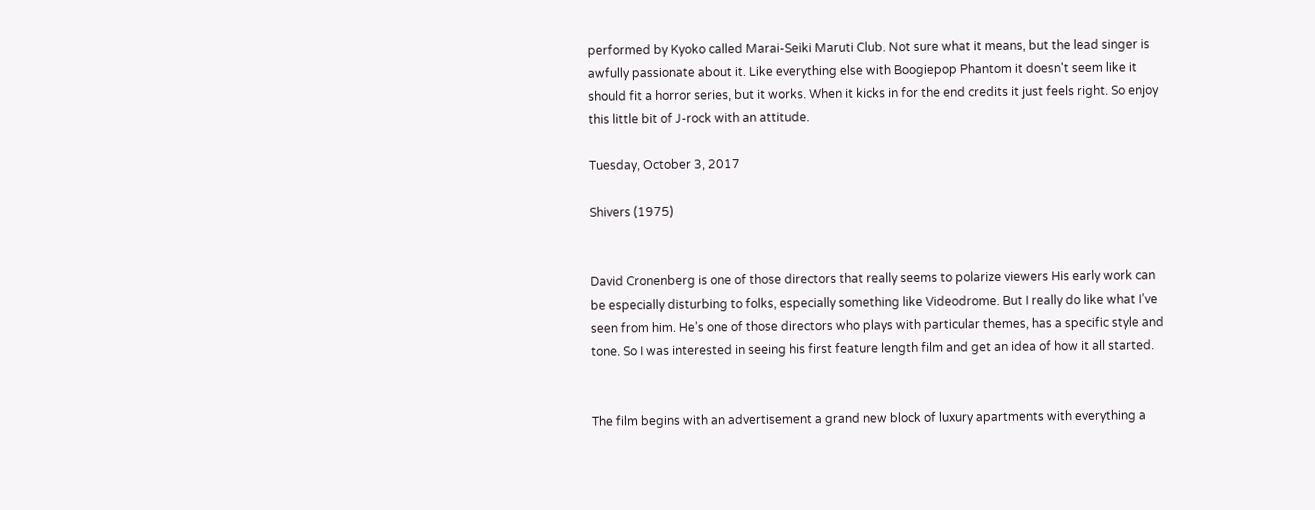performed by Kyoko called Marai-Seiki Maruti Club. Not sure what it means, but the lead singer is awfully passionate about it. Like everything else with Boogiepop Phantom it doesn't seem like it should fit a horror series, but it works. When it kicks in for the end credits it just feels right. So enjoy this little bit of J-rock with an attitude.

Tuesday, October 3, 2017

Shivers (1975)


David Cronenberg is one of those directors that really seems to polarize viewers His early work can be especially disturbing to folks, especially something like Videodrome. But I really do like what I’ve seen from him. He’s one of those directors who plays with particular themes, has a specific style and tone. So I was interested in seeing his first feature length film and get an idea of how it all started.


The film begins with an advertisement a grand new block of luxury apartments with everything a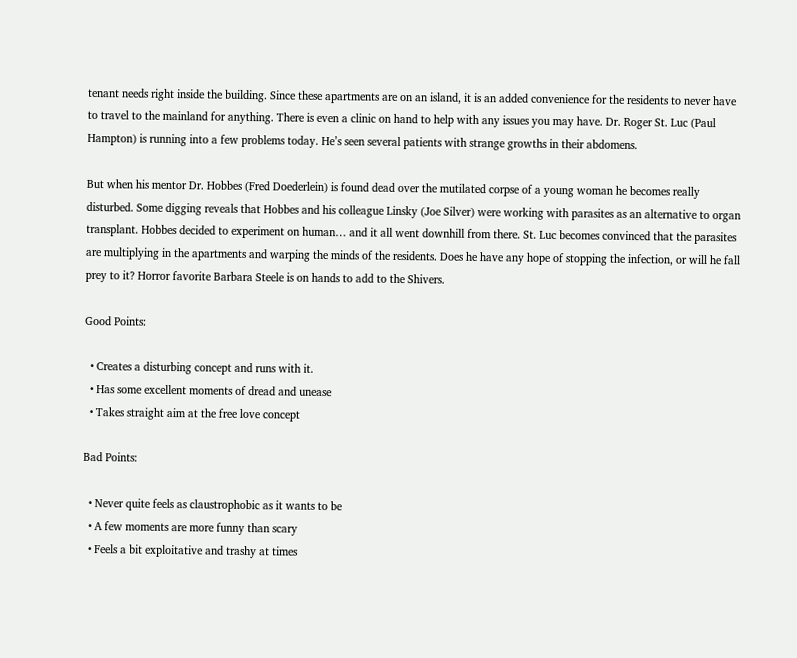tenant needs right inside the building. Since these apartments are on an island, it is an added convenience for the residents to never have to travel to the mainland for anything. There is even a clinic on hand to help with any issues you may have. Dr. Roger St. Luc (Paul Hampton) is running into a few problems today. He’s seen several patients with strange growths in their abdomens.

But when his mentor Dr. Hobbes (Fred Doederlein) is found dead over the mutilated corpse of a young woman he becomes really disturbed. Some digging reveals that Hobbes and his colleague Linsky (Joe Silver) were working with parasites as an alternative to organ transplant. Hobbes decided to experiment on human… and it all went downhill from there. St. Luc becomes convinced that the parasites are multiplying in the apartments and warping the minds of the residents. Does he have any hope of stopping the infection, or will he fall prey to it? Horror favorite Barbara Steele is on hands to add to the Shivers.

Good Points:

  • Creates a disturbing concept and runs with it.
  • Has some excellent moments of dread and unease
  • Takes straight aim at the free love concept

Bad Points:

  • Never quite feels as claustrophobic as it wants to be
  • A few moments are more funny than scary
  • Feels a bit exploitative and trashy at times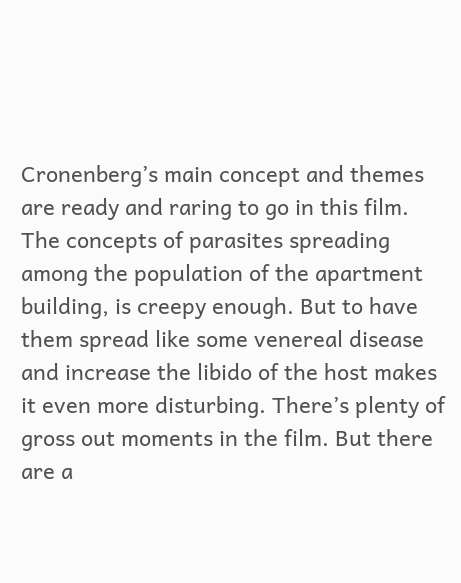Cronenberg’s main concept and themes are ready and raring to go in this film. The concepts of parasites spreading among the population of the apartment building, is creepy enough. But to have them spread like some venereal disease and increase the libido of the host makes it even more disturbing. There’s plenty of gross out moments in the film. But there are a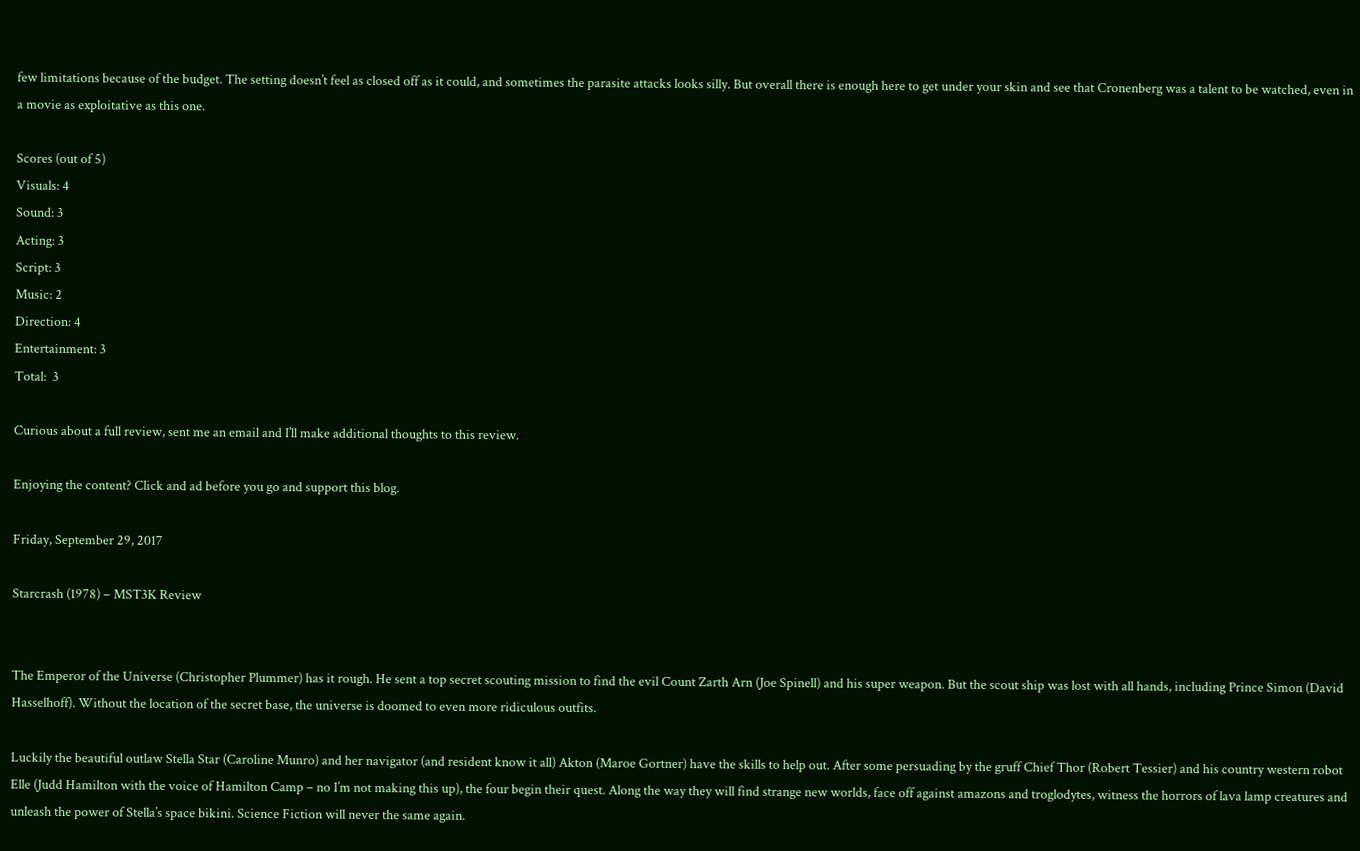few limitations because of the budget. The setting doesn’t feel as closed off as it could, and sometimes the parasite attacks looks silly. But overall there is enough here to get under your skin and see that Cronenberg was a talent to be watched, even in a movie as exploitative as this one.

Scores (out of 5)
Visuals: 4
Sound: 3
Acting: 3
Script: 3
Music: 2
Direction: 4
Entertainment: 3
Total:  3

Curious about a full review, sent me an email and I’ll make additional thoughts to this review.

Enjoying the content? Click and ad before you go and support this blog.

Friday, September 29, 2017

Starcrash (1978) – MST3K Review


The Emperor of the Universe (Christopher Plummer) has it rough. He sent a top secret scouting mission to find the evil Count Zarth Arn (Joe Spinell) and his super weapon. But the scout ship was lost with all hands, including Prince Simon (David Hasselhoff). Without the location of the secret base, the universe is doomed to even more ridiculous outfits.

Luckily the beautiful outlaw Stella Star (Caroline Munro) and her navigator (and resident know it all) Akton (Maroe Gortner) have the skills to help out. After some persuading by the gruff Chief Thor (Robert Tessier) and his country western robot Elle (Judd Hamilton with the voice of Hamilton Camp – no I’m not making this up), the four begin their quest. Along the way they will find strange new worlds, face off against amazons and troglodytes, witness the horrors of lava lamp creatures and unleash the power of Stella’s space bikini. Science Fiction will never the same again.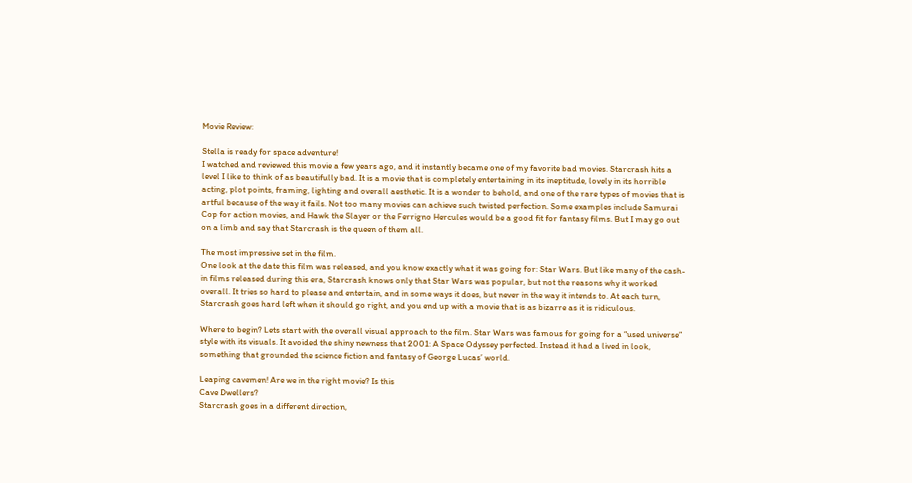Movie Review:

Stella is ready for space adventure!
I watched and reviewed this movie a few years ago, and it instantly became one of my favorite bad movies. Starcrash hits a level I like to think of as beautifully bad. It is a movie that is completely entertaining in its ineptitude, lovely in its horrible acting, plot points, framing, lighting and overall aesthetic. It is a wonder to behold, and one of the rare types of movies that is artful because of the way it fails. Not too many movies can achieve such twisted perfection. Some examples include Samurai Cop for action movies, and Hawk the Slayer or the Ferrigno Hercules would be a good fit for fantasy films. But I may go out on a limb and say that Starcrash is the queen of them all.

The most impressive set in the film.
One look at the date this film was released, and you know exactly what it was going for: Star Wars. But like many of the cash-in films released during this era, Starcrash knows only that Star Wars was popular, but not the reasons why it worked overall. It tries so hard to please and entertain, and in some ways it does, but never in the way it intends to. At each turn, Starcrash goes hard left when it should go right, and you end up with a movie that is as bizarre as it is ridiculous.

Where to begin? Lets start with the overall visual approach to the film. Star Wars was famous for going for a “used universe” style with its visuals. It avoided the shiny newness that 2001: A Space Odyssey perfected. Instead it had a lived in look, something that grounded the science fiction and fantasy of George Lucas’ world.

Leaping cavemen! Are we in the right movie? Is this
Cave Dwellers?
Starcrash goes in a different direction,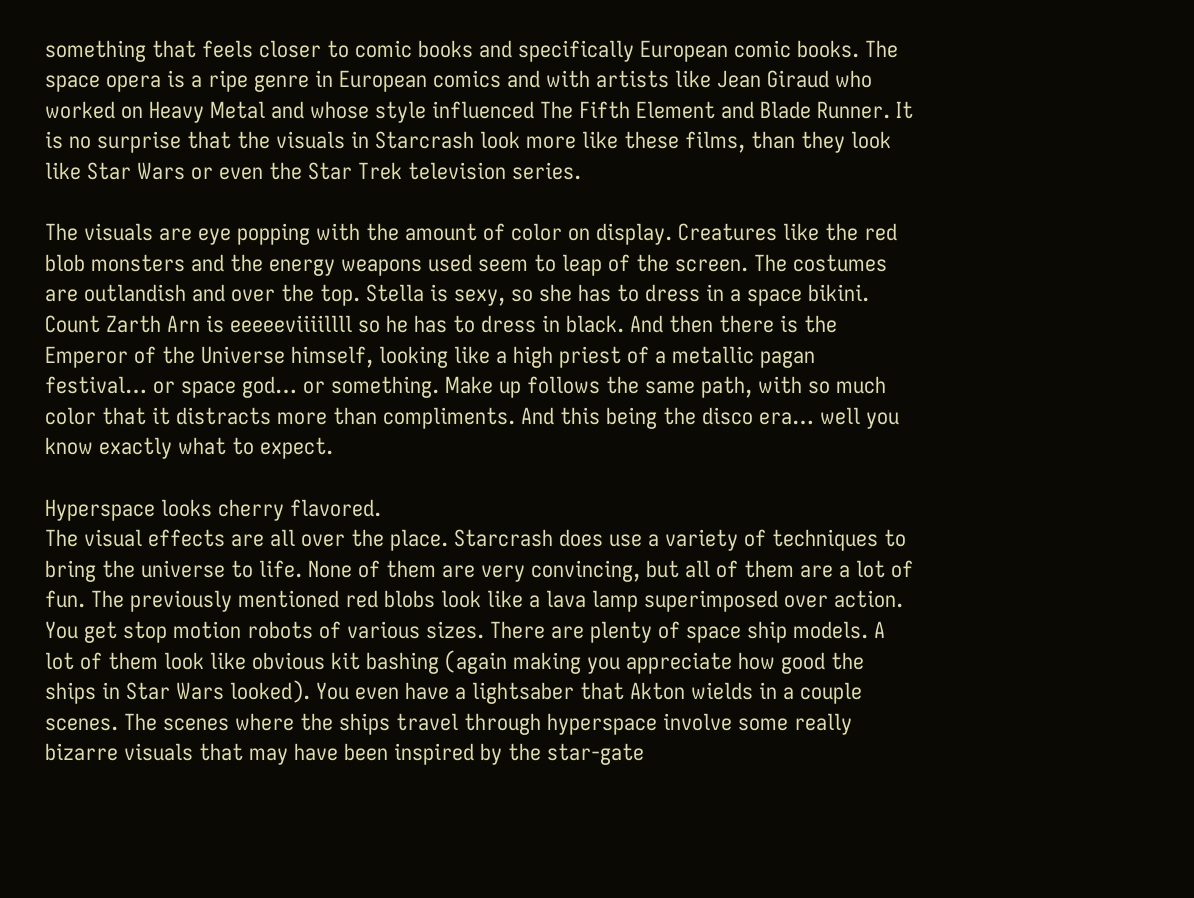something that feels closer to comic books and specifically European comic books. The space opera is a ripe genre in European comics and with artists like Jean Giraud who worked on Heavy Metal and whose style influenced The Fifth Element and Blade Runner. It is no surprise that the visuals in Starcrash look more like these films, than they look like Star Wars or even the Star Trek television series.

The visuals are eye popping with the amount of color on display. Creatures like the red blob monsters and the energy weapons used seem to leap of the screen. The costumes are outlandish and over the top. Stella is sexy, so she has to dress in a space bikini. Count Zarth Arn is eeeeeviiiillll so he has to dress in black. And then there is the Emperor of the Universe himself, looking like a high priest of a metallic pagan festival… or space god… or something. Make up follows the same path, with so much color that it distracts more than compliments. And this being the disco era… well you know exactly what to expect.

Hyperspace looks cherry flavored.
The visual effects are all over the place. Starcrash does use a variety of techniques to bring the universe to life. None of them are very convincing, but all of them are a lot of fun. The previously mentioned red blobs look like a lava lamp superimposed over action. You get stop motion robots of various sizes. There are plenty of space ship models. A lot of them look like obvious kit bashing (again making you appreciate how good the ships in Star Wars looked). You even have a lightsaber that Akton wields in a couple scenes. The scenes where the ships travel through hyperspace involve some really bizarre visuals that may have been inspired by the star-gate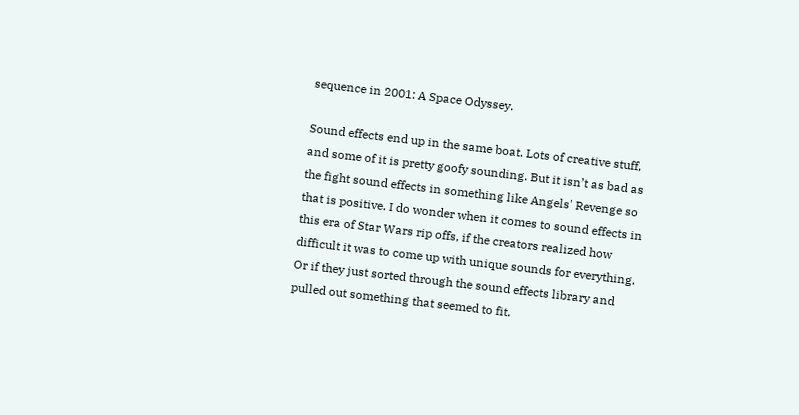sequence in 2001: A Space Odyssey.

Sound effects end up in the same boat. Lots of creative stuff, and some of it is pretty goofy sounding. But it isn’t as bad as the fight sound effects in something like Angels' Revenge so that is positive. I do wonder when it comes to sound effects in this era of Star Wars rip offs, if the creators realized how difficult it was to come up with unique sounds for everything. Or if they just sorted through the sound effects library and pulled out something that seemed to fit.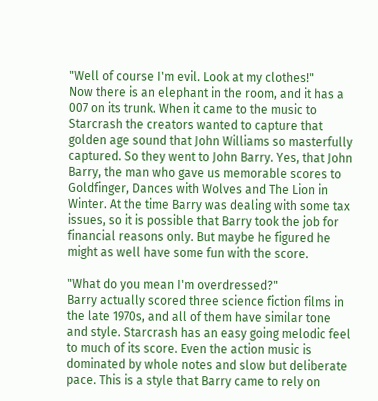"Well of course I'm evil. Look at my clothes!"
Now there is an elephant in the room, and it has a 007 on its trunk. When it came to the music to Starcrash the creators wanted to capture that golden age sound that John Williams so masterfully captured. So they went to John Barry. Yes, that John Barry, the man who gave us memorable scores to Goldfinger, Dances with Wolves and The Lion in Winter. At the time Barry was dealing with some tax issues, so it is possible that Barry took the job for financial reasons only. But maybe he figured he might as well have some fun with the score.

"What do you mean I'm overdressed?"
Barry actually scored three science fiction films in the late 1970s, and all of them have similar tone and style. Starcrash has an easy going melodic feel to much of its score. Even the action music is dominated by whole notes and slow but deliberate pace. This is a style that Barry came to rely on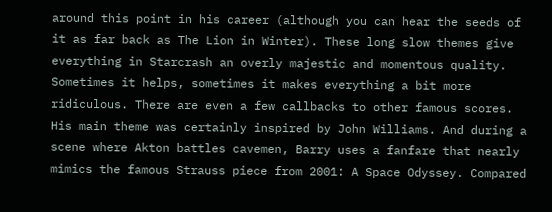around this point in his career (although you can hear the seeds of it as far back as The Lion in Winter). These long slow themes give everything in Starcrash an overly majestic and momentous quality. Sometimes it helps, sometimes it makes everything a bit more ridiculous. There are even a few callbacks to other famous scores. His main theme was certainly inspired by John Williams. And during a scene where Akton battles cavemen, Barry uses a fanfare that nearly mimics the famous Strauss piece from 2001: A Space Odyssey. Compared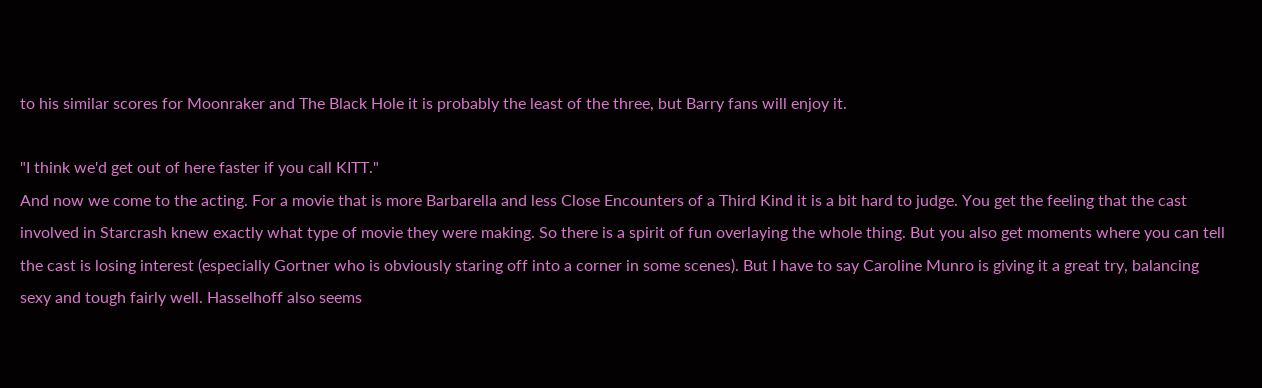to his similar scores for Moonraker and The Black Hole it is probably the least of the three, but Barry fans will enjoy it.

"I think we'd get out of here faster if you call KITT."
And now we come to the acting. For a movie that is more Barbarella and less Close Encounters of a Third Kind it is a bit hard to judge. You get the feeling that the cast involved in Starcrash knew exactly what type of movie they were making. So there is a spirit of fun overlaying the whole thing. But you also get moments where you can tell the cast is losing interest (especially Gortner who is obviously staring off into a corner in some scenes). But I have to say Caroline Munro is giving it a great try, balancing sexy and tough fairly well. Hasselhoff also seems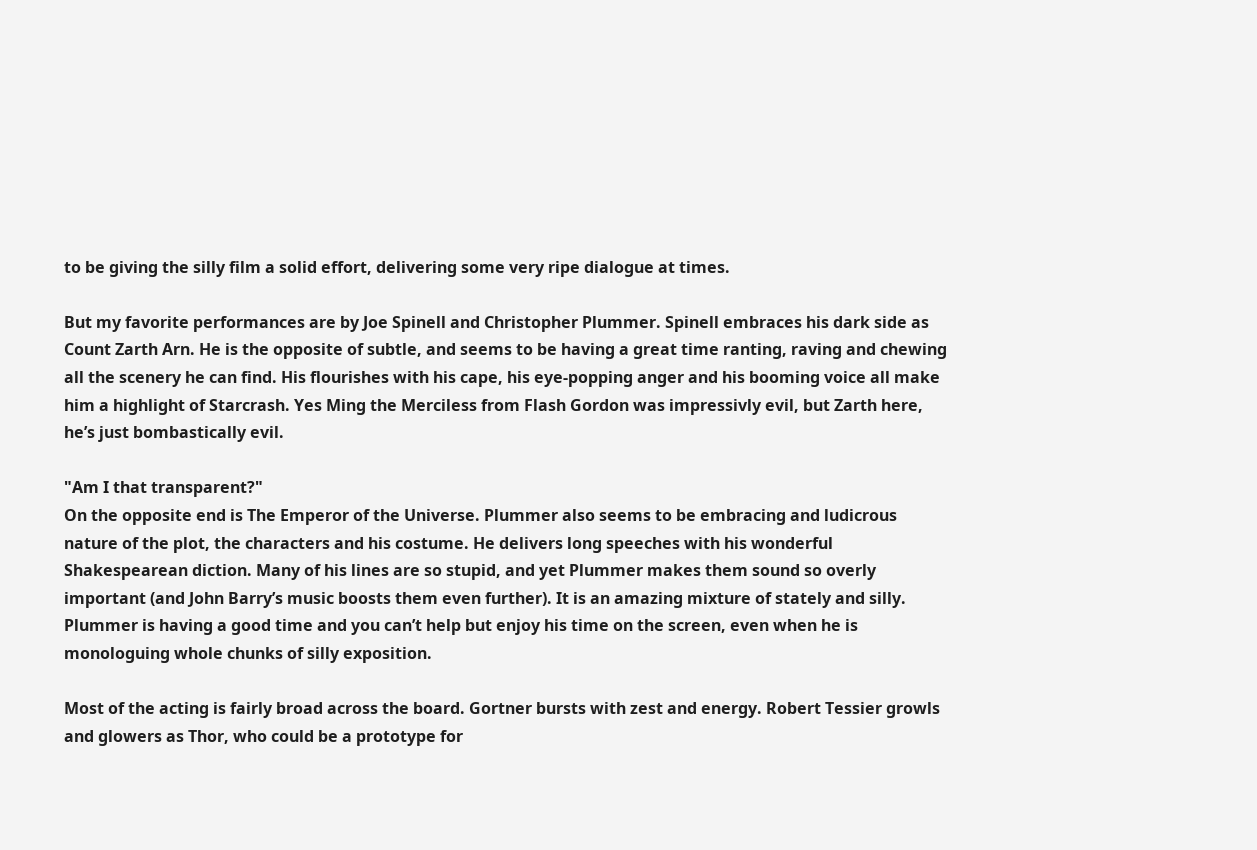to be giving the silly film a solid effort, delivering some very ripe dialogue at times.

But my favorite performances are by Joe Spinell and Christopher Plummer. Spinell embraces his dark side as Count Zarth Arn. He is the opposite of subtle, and seems to be having a great time ranting, raving and chewing all the scenery he can find. His flourishes with his cape, his eye-popping anger and his booming voice all make him a highlight of Starcrash. Yes Ming the Merciless from Flash Gordon was impressivly evil, but Zarth here, he’s just bombastically evil.

"Am I that transparent?"
On the opposite end is The Emperor of the Universe. Plummer also seems to be embracing and ludicrous nature of the plot, the characters and his costume. He delivers long speeches with his wonderful Shakespearean diction. Many of his lines are so stupid, and yet Plummer makes them sound so overly important (and John Barry’s music boosts them even further). It is an amazing mixture of stately and silly. Plummer is having a good time and you can’t help but enjoy his time on the screen, even when he is monologuing whole chunks of silly exposition.

Most of the acting is fairly broad across the board. Gortner bursts with zest and energy. Robert Tessier growls and glowers as Thor, who could be a prototype for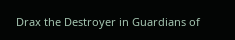Drax the Destroyer in Guardians of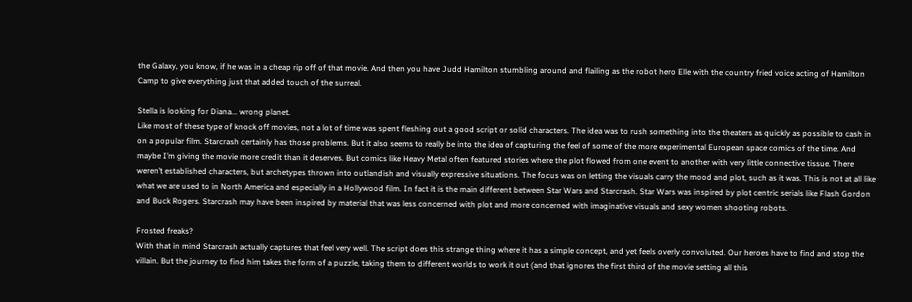the Galaxy, you know, if he was in a cheap rip off of that movie. And then you have Judd Hamilton stumbling around and flailing as the robot hero Elle with the country fried voice acting of Hamilton Camp to give everything just that added touch of the surreal.

Stella is looking for Diana... wrong planet.
Like most of these type of knock off movies, not a lot of time was spent fleshing out a good script or solid characters. The idea was to rush something into the theaters as quickly as possible to cash in on a popular film. Starcrash certainly has those problems. But it also seems to really be into the idea of capturing the feel of some of the more experimental European space comics of the time. And maybe I’m giving the movie more credit than it deserves. But comics like Heavy Metal often featured stories where the plot flowed from one event to another with very little connective tissue. There weren’t established characters, but archetypes thrown into outlandish and visually expressive situations. The focus was on letting the visuals carry the mood and plot, such as it was. This is not at all like what we are used to in North America and especially in a Hollywood film. In fact it is the main different between Star Wars and Starcrash. Star Wars was inspired by plot centric serials like Flash Gordon and Buck Rogers. Starcrash may have been inspired by material that was less concerned with plot and more concerned with imaginative visuals and sexy women shooting robots.

Frosted freaks?
With that in mind Starcrash actually captures that feel very well. The script does this strange thing where it has a simple concept, and yet feels overly convoluted. Our heroes have to find and stop the villain. But the journey to find him takes the form of a puzzle, taking them to different worlds to work it out (and that ignores the first third of the movie setting all this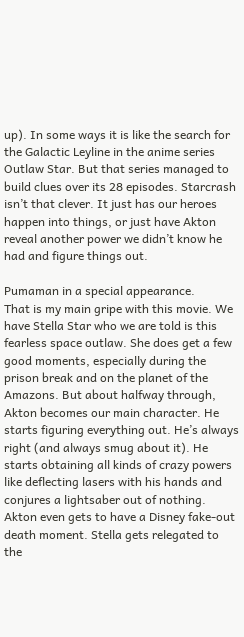up). In some ways it is like the search for the Galactic Leyline in the anime series Outlaw Star. But that series managed to build clues over its 28 episodes. Starcrash isn’t that clever. It just has our heroes happen into things, or just have Akton reveal another power we didn’t know he had and figure things out.

Pumaman in a special appearance.
That is my main gripe with this movie. We have Stella Star who we are told is this fearless space outlaw. She does get a few good moments, especially during the prison break and on the planet of the Amazons. But about halfway through, Akton becomes our main character. He starts figuring everything out. He’s always right (and always smug about it). He starts obtaining all kinds of crazy powers like deflecting lasers with his hands and conjures a lightsaber out of nothing. Akton even gets to have a Disney fake-out death moment. Stella gets relegated to the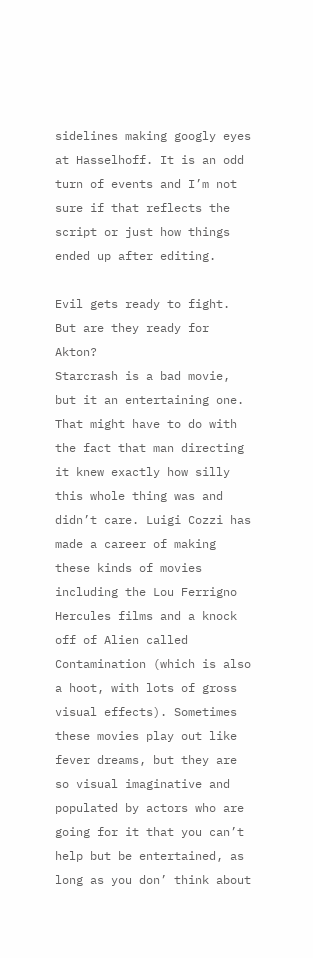sidelines making googly eyes at Hasselhoff. It is an odd turn of events and I’m not sure if that reflects the script or just how things ended up after editing.

Evil gets ready to fight. But are they ready for Akton?
Starcrash is a bad movie, but it an entertaining one. That might have to do with the fact that man directing it knew exactly how silly this whole thing was and didn’t care. Luigi Cozzi has made a career of making these kinds of movies including the Lou Ferrigno Hercules films and a knock off of Alien called Contamination (which is also a hoot, with lots of gross visual effects). Sometimes these movies play out like fever dreams, but they are so visual imaginative and populated by actors who are going for it that you can’t help but be entertained, as long as you don’ think about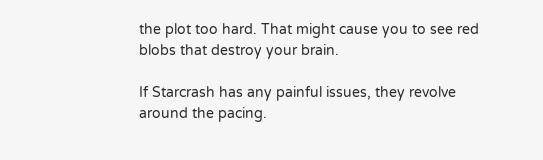the plot too hard. That might cause you to see red blobs that destroy your brain.

If Starcrash has any painful issues, they revolve around the pacing.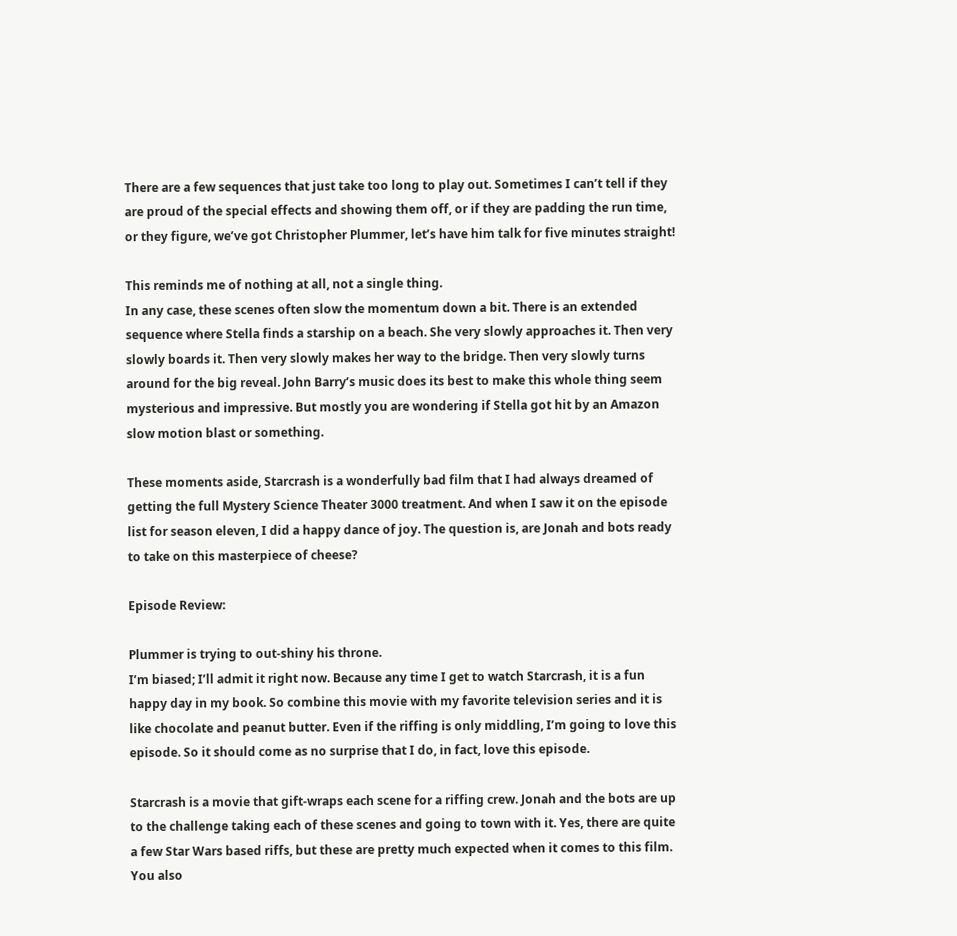There are a few sequences that just take too long to play out. Sometimes I can’t tell if they are proud of the special effects and showing them off, or if they are padding the run time, or they figure, we’ve got Christopher Plummer, let’s have him talk for five minutes straight!

This reminds me of nothing at all, not a single thing.
In any case, these scenes often slow the momentum down a bit. There is an extended sequence where Stella finds a starship on a beach. She very slowly approaches it. Then very slowly boards it. Then very slowly makes her way to the bridge. Then very slowly turns around for the big reveal. John Barry’s music does its best to make this whole thing seem mysterious and impressive. But mostly you are wondering if Stella got hit by an Amazon slow motion blast or something.

These moments aside, Starcrash is a wonderfully bad film that I had always dreamed of getting the full Mystery Science Theater 3000 treatment. And when I saw it on the episode list for season eleven, I did a happy dance of joy. The question is, are Jonah and bots ready to take on this masterpiece of cheese?

Episode Review:

Plummer is trying to out-shiny his throne.
I’m biased; I’ll admit it right now. Because any time I get to watch Starcrash, it is a fun happy day in my book. So combine this movie with my favorite television series and it is like chocolate and peanut butter. Even if the riffing is only middling, I’m going to love this episode. So it should come as no surprise that I do, in fact, love this episode.

Starcrash is a movie that gift-wraps each scene for a riffing crew. Jonah and the bots are up to the challenge taking each of these scenes and going to town with it. Yes, there are quite a few Star Wars based riffs, but these are pretty much expected when it comes to this film. You also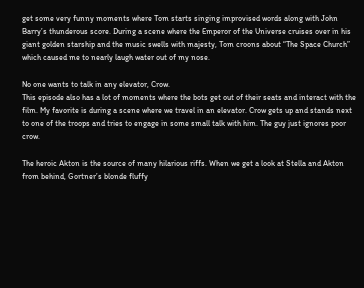get some very funny moments where Tom starts singing improvised words along with John Barry’s thunderous score. During a scene where the Emperor of the Universe cruises over in his giant golden starship and the music swells with majesty, Tom croons about “The Space Church” which caused me to nearly laugh water out of my nose.

No one wants to talk in any elevator, Crow.
This episode also has a lot of moments where the bots get out of their seats and interact with the film. My favorite is during a scene where we travel in an elevator. Crow gets up and stands next to one of the troops and tries to engage in some small talk with him. The guy just ignores poor crow.

The heroic Akton is the source of many hilarious riffs. When we get a look at Stella and Akton from behind, Gortner’s blonde fluffy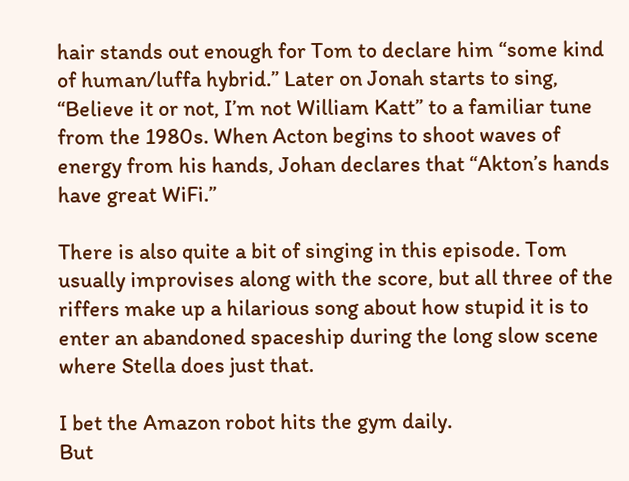hair stands out enough for Tom to declare him “some kind of human/luffa hybrid.” Later on Jonah starts to sing, “Believe it or not, I’m not William Katt” to a familiar tune from the 1980s. When Acton begins to shoot waves of energy from his hands, Johan declares that “Akton’s hands have great WiFi.”

There is also quite a bit of singing in this episode. Tom usually improvises along with the score, but all three of the riffers make up a hilarious song about how stupid it is to enter an abandoned spaceship during the long slow scene where Stella does just that.

I bet the Amazon robot hits the gym daily.
But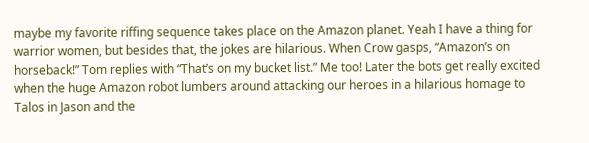maybe my favorite riffing sequence takes place on the Amazon planet. Yeah I have a thing for warrior women, but besides that, the jokes are hilarious. When Crow gasps, “Amazon’s on horseback!” Tom replies with “That’s on my bucket list.” Me too! Later the bots get really excited when the huge Amazon robot lumbers around attacking our heroes in a hilarious homage to Talos in Jason and the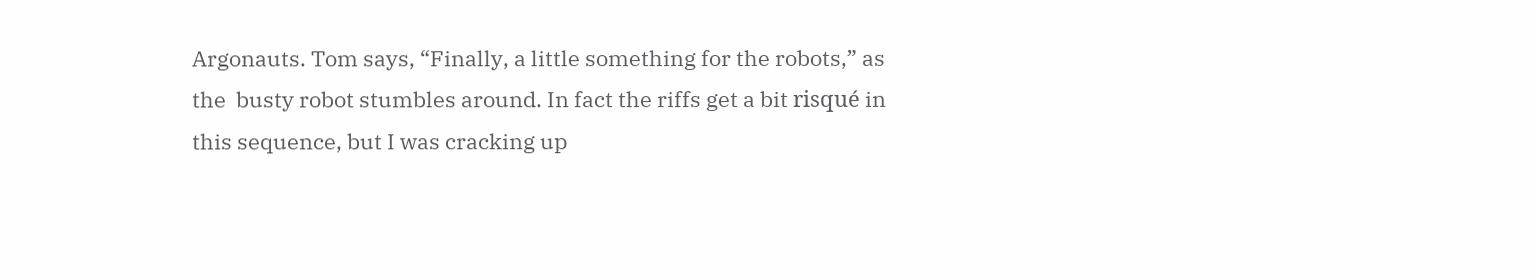Argonauts. Tom says, “Finally, a little something for the robots,” as the  busty robot stumbles around. In fact the riffs get a bit risqué in this sequence, but I was cracking up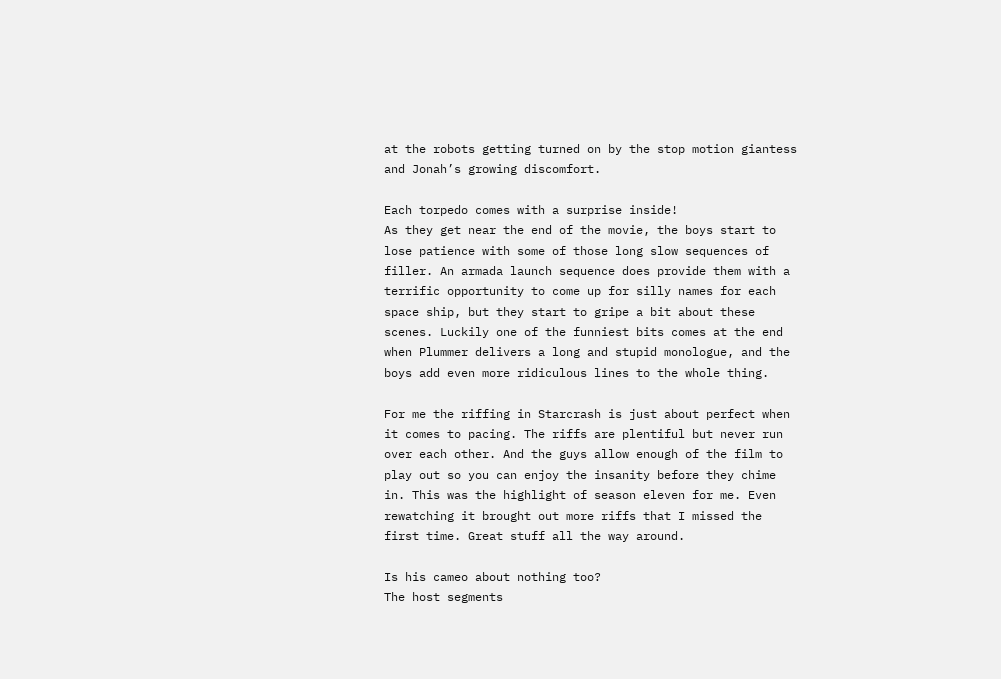at the robots getting turned on by the stop motion giantess and Jonah’s growing discomfort.

Each torpedo comes with a surprise inside!
As they get near the end of the movie, the boys start to lose patience with some of those long slow sequences of filler. An armada launch sequence does provide them with a terrific opportunity to come up for silly names for each space ship, but they start to gripe a bit about these scenes. Luckily one of the funniest bits comes at the end when Plummer delivers a long and stupid monologue, and the boys add even more ridiculous lines to the whole thing.

For me the riffing in Starcrash is just about perfect when it comes to pacing. The riffs are plentiful but never run over each other. And the guys allow enough of the film to play out so you can enjoy the insanity before they chime in. This was the highlight of season eleven for me. Even rewatching it brought out more riffs that I missed the first time. Great stuff all the way around.

Is his cameo about nothing too?
The host segments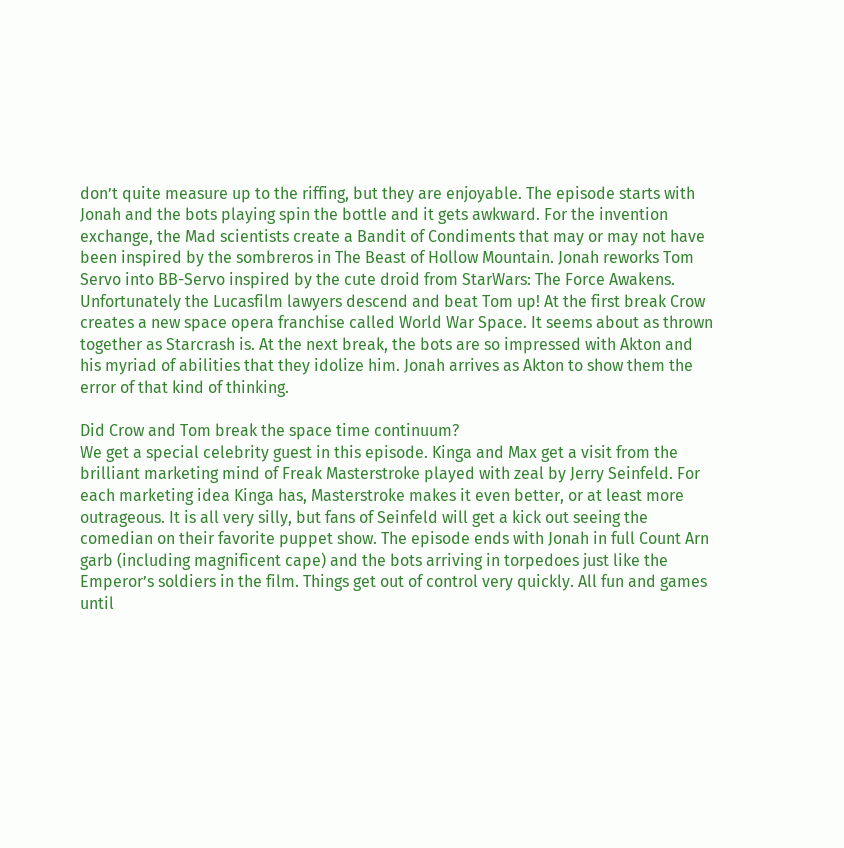don’t quite measure up to the riffing, but they are enjoyable. The episode starts with Jonah and the bots playing spin the bottle and it gets awkward. For the invention exchange, the Mad scientists create a Bandit of Condiments that may or may not have been inspired by the sombreros in The Beast of Hollow Mountain. Jonah reworks Tom Servo into BB-Servo inspired by the cute droid from StarWars: The Force Awakens. Unfortunately the Lucasfilm lawyers descend and beat Tom up! At the first break Crow creates a new space opera franchise called World War Space. It seems about as thrown together as Starcrash is. At the next break, the bots are so impressed with Akton and his myriad of abilities that they idolize him. Jonah arrives as Akton to show them the error of that kind of thinking.

Did Crow and Tom break the space time continuum?
We get a special celebrity guest in this episode. Kinga and Max get a visit from the brilliant marketing mind of Freak Masterstroke played with zeal by Jerry Seinfeld. For each marketing idea Kinga has, Masterstroke makes it even better, or at least more outrageous. It is all very silly, but fans of Seinfeld will get a kick out seeing the comedian on their favorite puppet show. The episode ends with Jonah in full Count Arn garb (including magnificent cape) and the bots arriving in torpedoes just like the Emperor’s soldiers in the film. Things get out of control very quickly. All fun and games until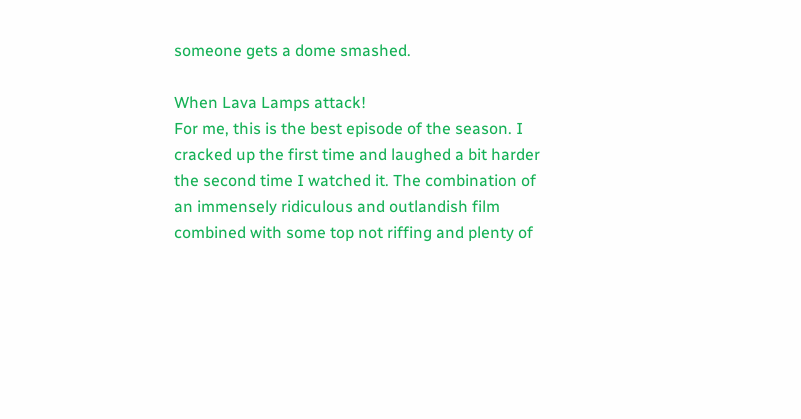someone gets a dome smashed.

When Lava Lamps attack!
For me, this is the best episode of the season. I cracked up the first time and laughed a bit harder the second time I watched it. The combination of an immensely ridiculous and outlandish film combined with some top not riffing and plenty of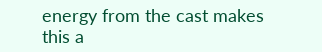energy from the cast makes this a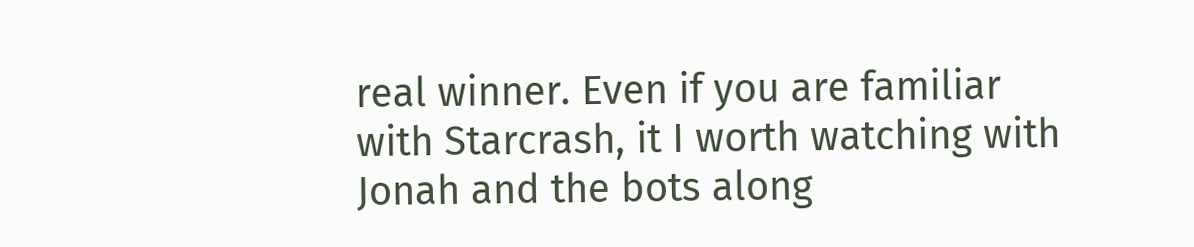real winner. Even if you are familiar with Starcrash, it I worth watching with Jonah and the bots along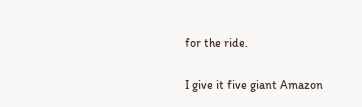for the ride.

I give it five giant Amazon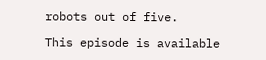robots out of five.

This episode is available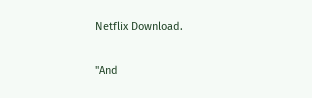Netflix Download.

"And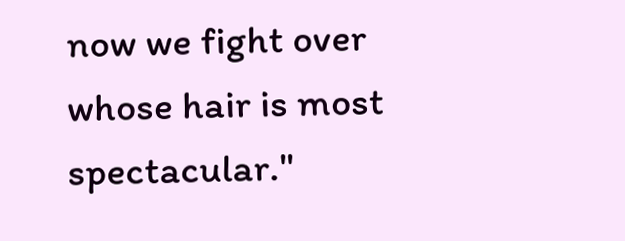now we fight over whose hair is most spectacular."